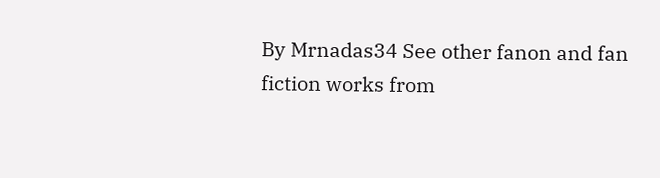By Mrnadas34 See other fanon and fan fiction works from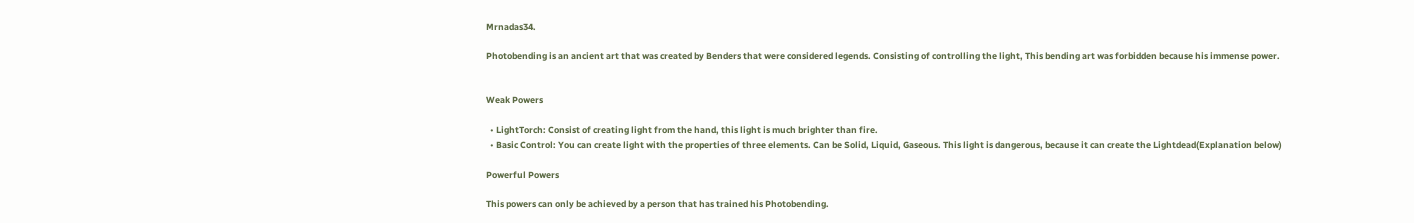Mrnadas34.

Photobending is an ancient art that was created by Benders that were considered legends. Consisting of controlling the light, This bending art was forbidden because his immense power.


Weak Powers

  • LightTorch: Consist of creating light from the hand, this light is much brighter than fire.
  • Basic Control: You can create light with the properties of three elements. Can be Solid, Liquid, Gaseous. This light is dangerous, because it can create the Lightdead(Explanation below)

Powerful Powers

This powers can only be achieved by a person that has trained his Photobending.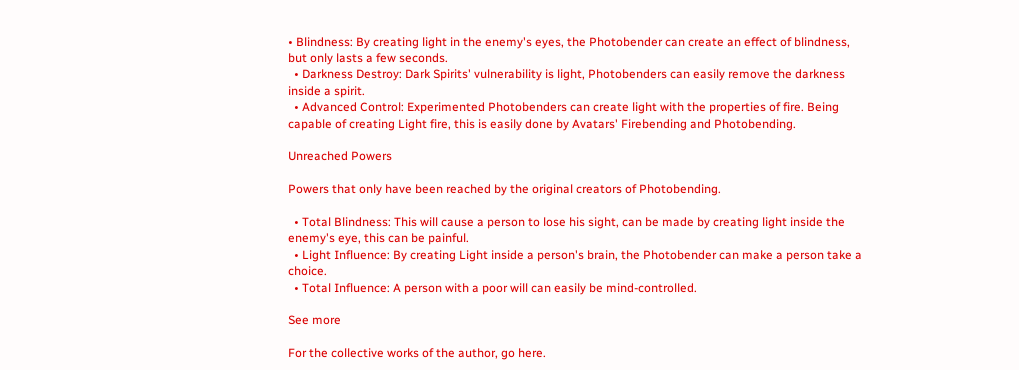• Blindness: By creating light in the enemy's eyes, the Photobender can create an effect of blindness, but only lasts a few seconds.
  • Darkness Destroy: Dark Spirits' vulnerability is light, Photobenders can easily remove the darkness inside a spirit.
  • Advanced Control: Experimented Photobenders can create light with the properties of fire. Being capable of creating Light fire, this is easily done by Avatars' Firebending and Photobending.

Unreached Powers

Powers that only have been reached by the original creators of Photobending.

  • Total Blindness: This will cause a person to lose his sight, can be made by creating light inside the enemy's eye, this can be painful.
  • Light Influence: By creating Light inside a person's brain, the Photobender can make a person take a choice.
  • Total Influence: A person with a poor will can easily be mind-controlled.

See more

For the collective works of the author, go here.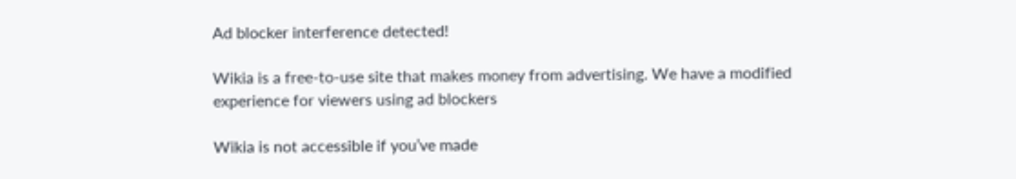Ad blocker interference detected!

Wikia is a free-to-use site that makes money from advertising. We have a modified experience for viewers using ad blockers

Wikia is not accessible if you’ve made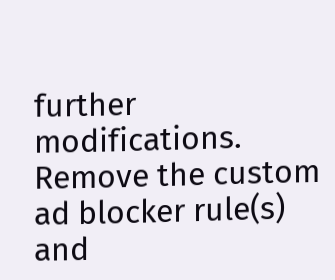further modifications. Remove the custom ad blocker rule(s) and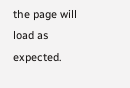the page will load as expected.